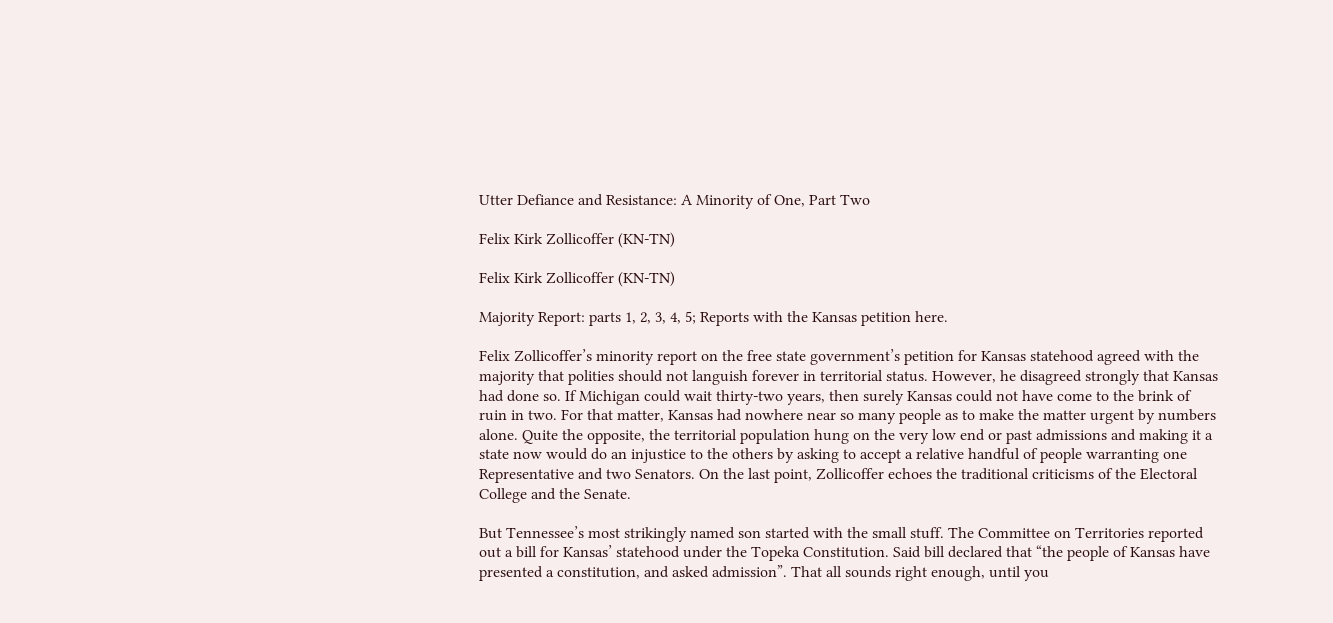Utter Defiance and Resistance: A Minority of One, Part Two

Felix Kirk Zollicoffer (KN-TN)

Felix Kirk Zollicoffer (KN-TN)

Majority Report: parts 1, 2, 3, 4, 5; Reports with the Kansas petition here.

Felix Zollicoffer’s minority report on the free state government’s petition for Kansas statehood agreed with the majority that polities should not languish forever in territorial status. However, he disagreed strongly that Kansas had done so. If Michigan could wait thirty-two years, then surely Kansas could not have come to the brink of ruin in two. For that matter, Kansas had nowhere near so many people as to make the matter urgent by numbers alone. Quite the opposite, the territorial population hung on the very low end or past admissions and making it a state now would do an injustice to the others by asking to accept a relative handful of people warranting one Representative and two Senators. On the last point, Zollicoffer echoes the traditional criticisms of the Electoral College and the Senate.

But Tennessee’s most strikingly named son started with the small stuff. The Committee on Territories reported out a bill for Kansas’ statehood under the Topeka Constitution. Said bill declared that “the people of Kansas have presented a constitution, and asked admission”. That all sounds right enough, until you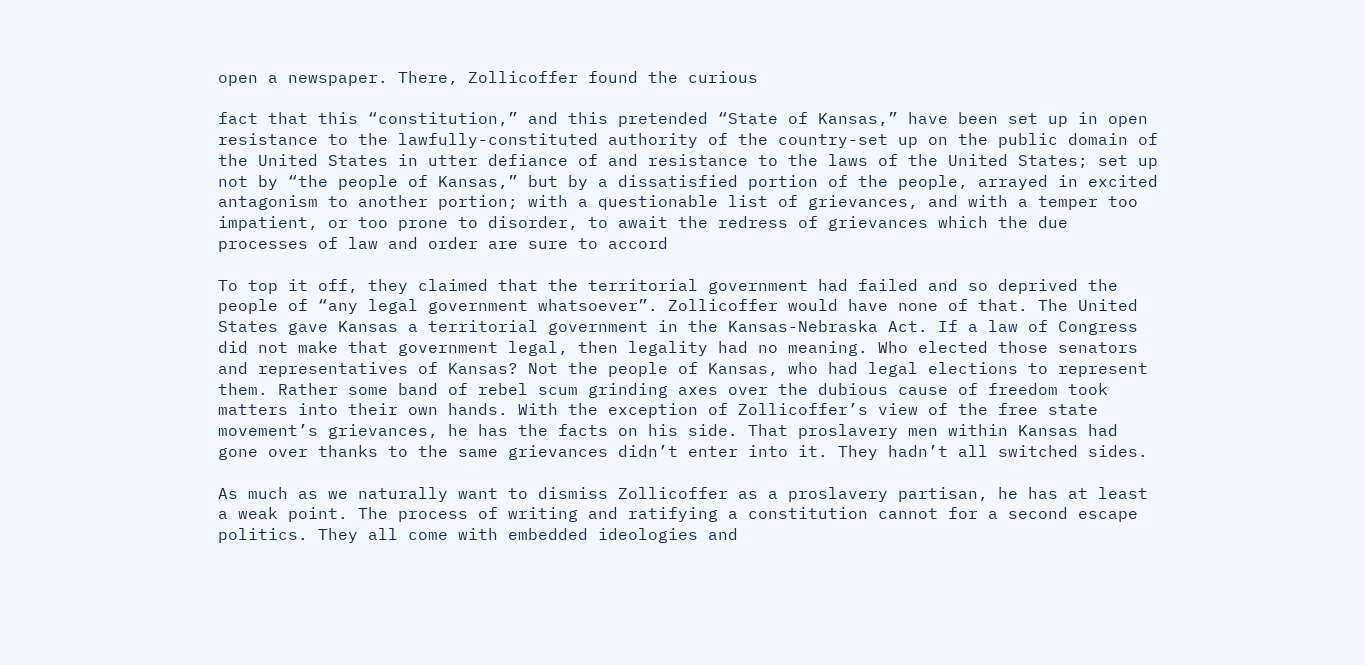open a newspaper. There, Zollicoffer found the curious

fact that this “constitution,” and this pretended “State of Kansas,” have been set up in open resistance to the lawfully-constituted authority of the country-set up on the public domain of the United States in utter defiance of and resistance to the laws of the United States; set up not by “the people of Kansas,” but by a dissatisfied portion of the people, arrayed in excited antagonism to another portion; with a questionable list of grievances, and with a temper too impatient, or too prone to disorder, to await the redress of grievances which the due processes of law and order are sure to accord

To top it off, they claimed that the territorial government had failed and so deprived the people of “any legal government whatsoever”. Zollicoffer would have none of that. The United States gave Kansas a territorial government in the Kansas-Nebraska Act. If a law of Congress did not make that government legal, then legality had no meaning. Who elected those senators and representatives of Kansas? Not the people of Kansas, who had legal elections to represent them. Rather some band of rebel scum grinding axes over the dubious cause of freedom took matters into their own hands. With the exception of Zollicoffer’s view of the free state movement’s grievances, he has the facts on his side. That proslavery men within Kansas had gone over thanks to the same grievances didn’t enter into it. They hadn’t all switched sides.

As much as we naturally want to dismiss Zollicoffer as a proslavery partisan, he has at least a weak point. The process of writing and ratifying a constitution cannot for a second escape politics. They all come with embedded ideologies and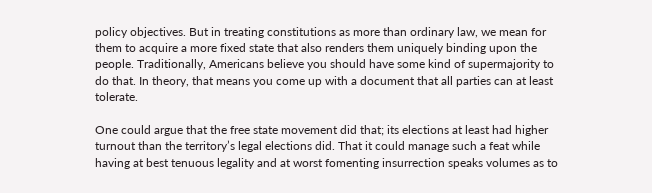policy objectives. But in treating constitutions as more than ordinary law, we mean for them to acquire a more fixed state that also renders them uniquely binding upon the people. Traditionally, Americans believe you should have some kind of supermajority to do that. In theory, that means you come up with a document that all parties can at least tolerate.

One could argue that the free state movement did that; its elections at least had higher turnout than the territory’s legal elections did. That it could manage such a feat while having at best tenuous legality and at worst fomenting insurrection speaks volumes as to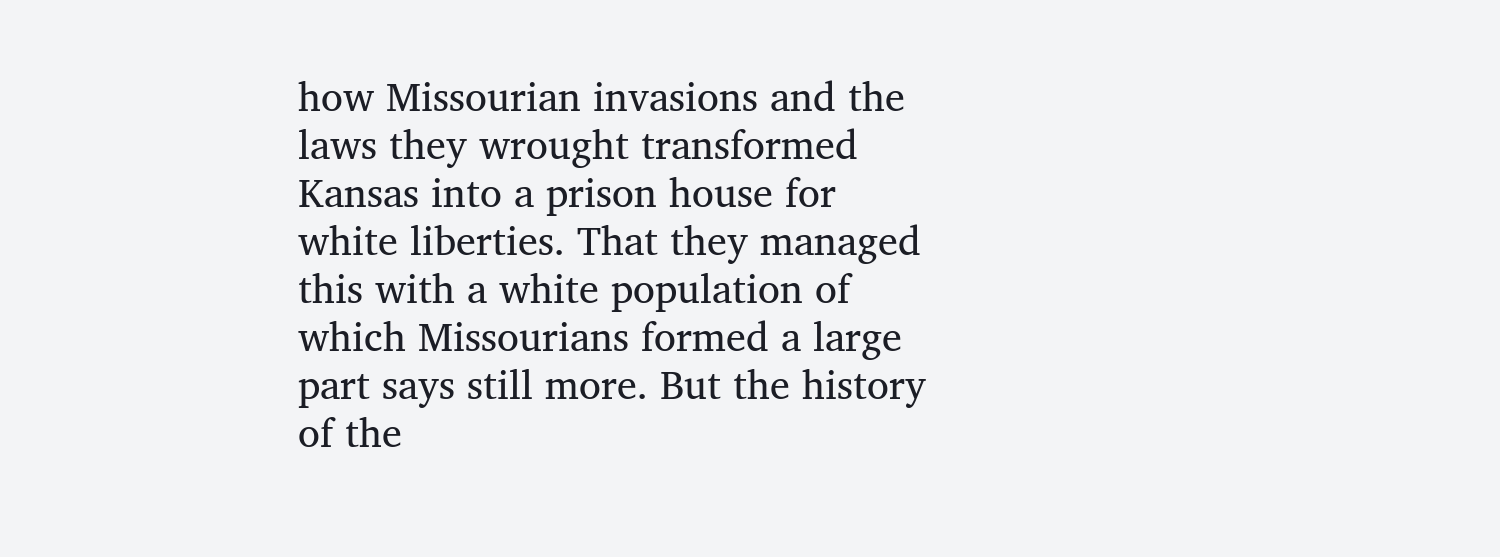how Missourian invasions and the laws they wrought transformed Kansas into a prison house for white liberties. That they managed this with a white population of which Missourians formed a large part says still more. But the history of the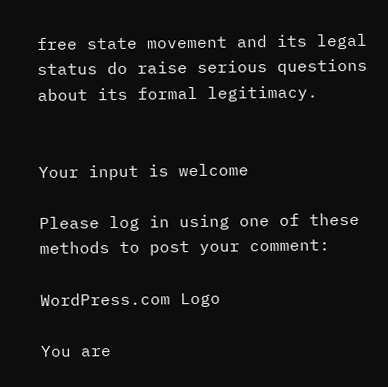free state movement and its legal status do raise serious questions about its formal legitimacy.


Your input is welcome

Please log in using one of these methods to post your comment:

WordPress.com Logo

You are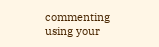commenting using your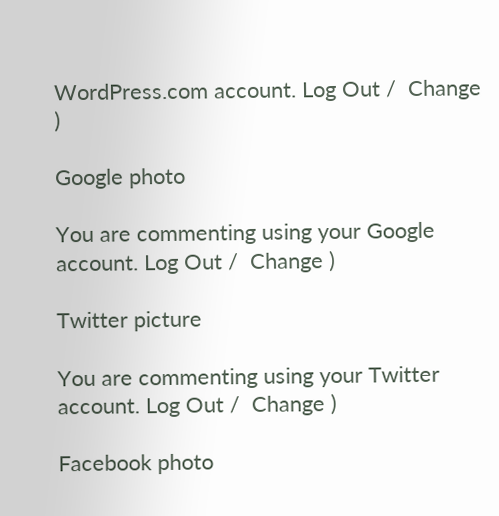WordPress.com account. Log Out /  Change )

Google photo

You are commenting using your Google account. Log Out /  Change )

Twitter picture

You are commenting using your Twitter account. Log Out /  Change )

Facebook photo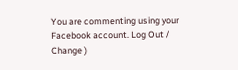You are commenting using your Facebook account. Log Out /  Change )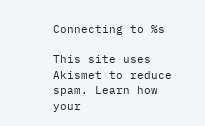Connecting to %s

This site uses Akismet to reduce spam. Learn how your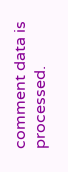comment data is processed.